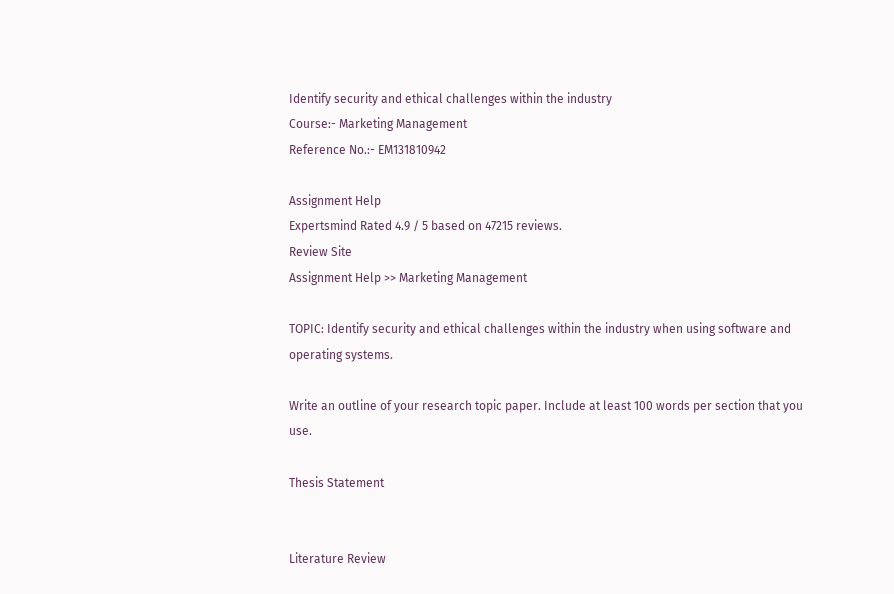Identify security and ethical challenges within the industry
Course:- Marketing Management
Reference No.:- EM131810942

Assignment Help
Expertsmind Rated 4.9 / 5 based on 47215 reviews.
Review Site
Assignment Help >> Marketing Management

TOPIC: Identify security and ethical challenges within the industry when using software and operating systems.

Write an outline of your research topic paper. Include at least 100 words per section that you use.

Thesis Statement


Literature Review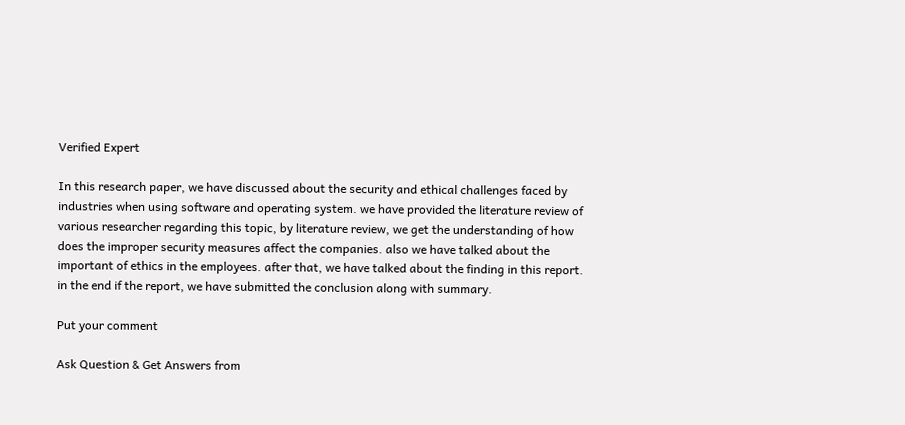Verified Expert

In this research paper, we have discussed about the security and ethical challenges faced by industries when using software and operating system. we have provided the literature review of various researcher regarding this topic, by literature review, we get the understanding of how does the improper security measures affect the companies. also we have talked about the important of ethics in the employees. after that, we have talked about the finding in this report. in the end if the report, we have submitted the conclusion along with summary.

Put your comment

Ask Question & Get Answers from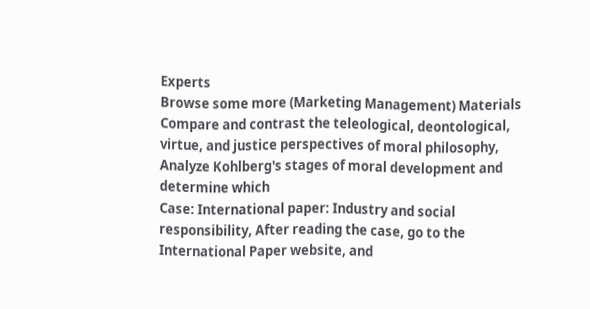Experts
Browse some more (Marketing Management) Materials
Compare and contrast the teleological, deontological, virtue, and justice perspectives of moral philosophy, Analyze Kohlberg's stages of moral development and determine which
Case: International paper: Industry and social responsibility, After reading the case, go to the International Paper website, and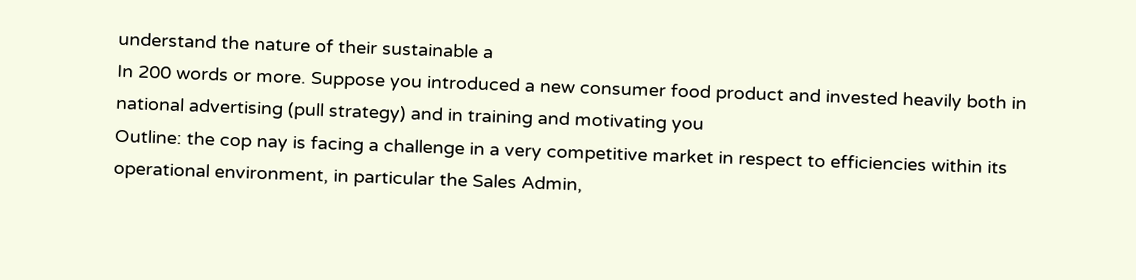understand the nature of their sustainable a
In 200 words or more. Suppose you introduced a new consumer food product and invested heavily both in national advertising (pull strategy) and in training and motivating you
Outline: the cop nay is facing a challenge in a very competitive market in respect to efficiencies within its operational environment, in particular the Sales Admin,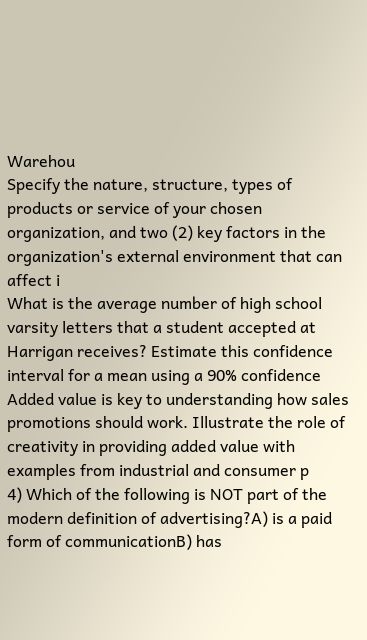Warehou
Specify the nature, structure, types of products or service of your chosen organization, and two (2) key factors in the organization's external environment that can affect i
What is the average number of high school varsity letters that a student accepted at Harrigan receives? Estimate this confidence interval for a mean using a 90% confidence
Added value is key to understanding how sales promotions should work. Illustrate the role of creativity in providing added value with examples from industrial and consumer p
4) Which of the following is NOT part of the modern definition of advertising?A) is a paid form of communicationB) has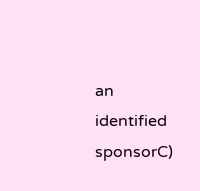an identified sponsorC)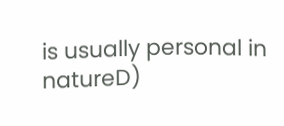is usually personal in natureD)